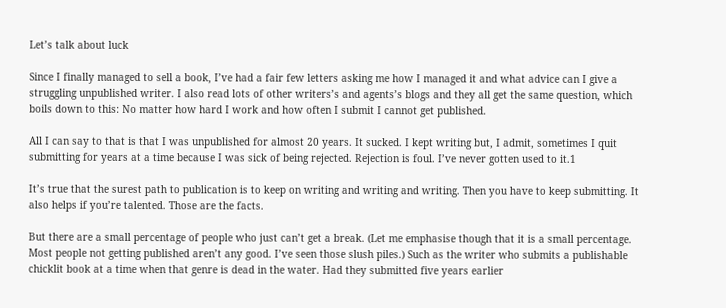Let’s talk about luck

Since I finally managed to sell a book, I’ve had a fair few letters asking me how I managed it and what advice can I give a struggling unpublished writer. I also read lots of other writers’s and agents’s blogs and they all get the same question, which boils down to this: No matter how hard I work and how often I submit I cannot get published.

All I can say to that is that I was unpublished for almost 20 years. It sucked. I kept writing but, I admit, sometimes I quit submitting for years at a time because I was sick of being rejected. Rejection is foul. I’ve never gotten used to it.1

It’s true that the surest path to publication is to keep on writing and writing and writing. Then you have to keep submitting. It also helps if you’re talented. Those are the facts.

But there are a small percentage of people who just can’t get a break. (Let me emphasise though that it is a small percentage. Most people not getting published aren’t any good. I’ve seen those slush piles.) Such as the writer who submits a publishable chicklit book at a time when that genre is dead in the water. Had they submitted five years earlier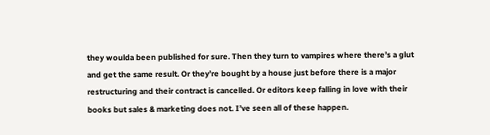they woulda been published for sure. Then they turn to vampires where there’s a glut and get the same result. Or they’re bought by a house just before there is a major restructuring and their contract is cancelled. Or editors keep falling in love with their books but sales & marketing does not. I’ve seen all of these happen.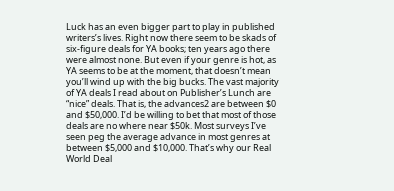Luck has an even bigger part to play in published writers’s lives. Right now there seem to be skads of six-figure deals for YA books; ten years ago there were almost none. But even if your genre is hot, as YA seems to be at the moment, that doesn’t mean you’ll wind up with the big bucks. The vast majority of YA deals I read about on Publisher’s Lunch are “nice” deals. That is, the advances2 are between $0 and $50,000. I’d be willing to bet that most of those deals are no where near $50k. Most surveys I’ve seen peg the average advance in most genres at between $5,000 and $10,000. That’s why our Real World Deal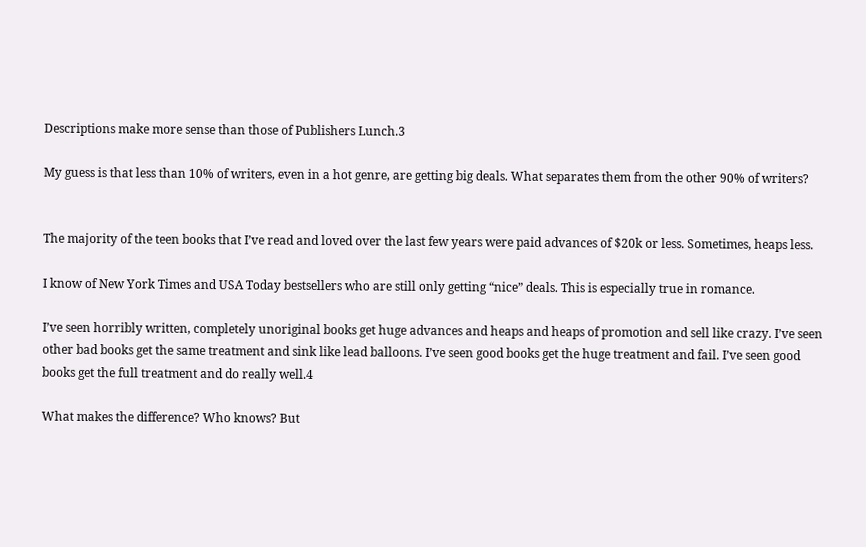Descriptions make more sense than those of Publishers Lunch.3

My guess is that less than 10% of writers, even in a hot genre, are getting big deals. What separates them from the other 90% of writers?


The majority of the teen books that I’ve read and loved over the last few years were paid advances of $20k or less. Sometimes, heaps less.

I know of New York Times and USA Today bestsellers who are still only getting “nice” deals. This is especially true in romance.

I’ve seen horribly written, completely unoriginal books get huge advances and heaps and heaps of promotion and sell like crazy. I’ve seen other bad books get the same treatment and sink like lead balloons. I’ve seen good books get the huge treatment and fail. I’ve seen good books get the full treatment and do really well.4

What makes the difference? Who knows? But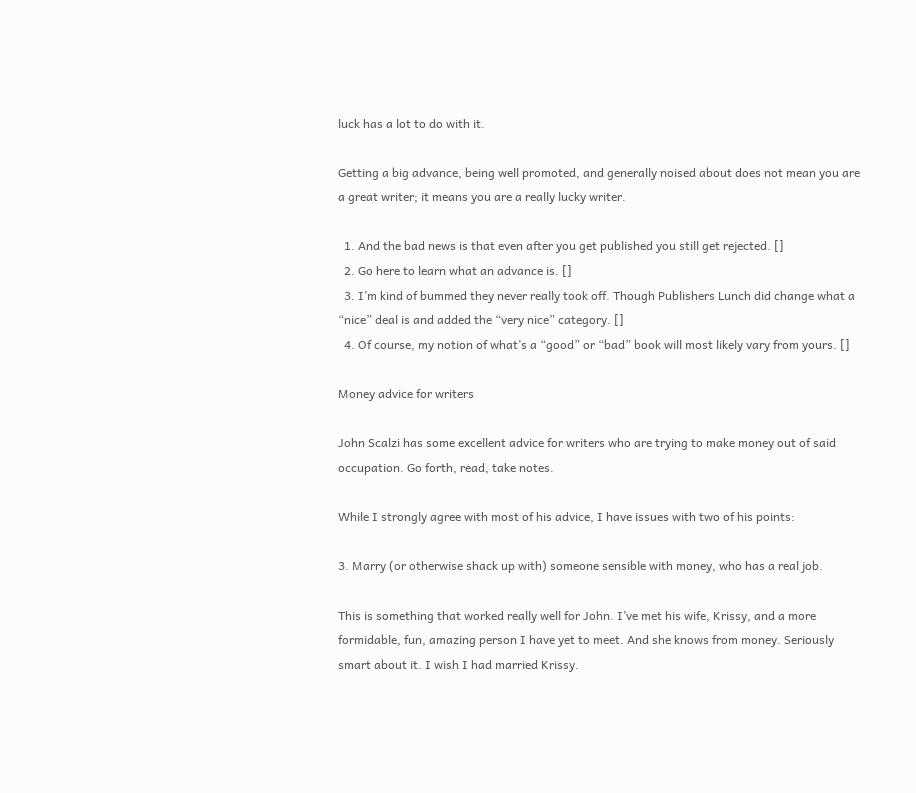luck has a lot to do with it.

Getting a big advance, being well promoted, and generally noised about does not mean you are a great writer; it means you are a really lucky writer.

  1. And the bad news is that even after you get published you still get rejected. []
  2. Go here to learn what an advance is. []
  3. I’m kind of bummed they never really took off. Though Publishers Lunch did change what a “nice” deal is and added the “very nice” category. []
  4. Of course, my notion of what’s a “good” or “bad” book will most likely vary from yours. []

Money advice for writers

John Scalzi has some excellent advice for writers who are trying to make money out of said occupation. Go forth, read, take notes.

While I strongly agree with most of his advice, I have issues with two of his points:

3. Marry (or otherwise shack up with) someone sensible with money, who has a real job.

This is something that worked really well for John. I’ve met his wife, Krissy, and a more formidable, fun, amazing person I have yet to meet. And she knows from money. Seriously smart about it. I wish I had married Krissy.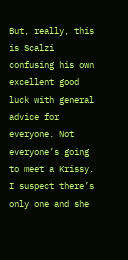But, really, this is Scalzi confusing his own excellent good luck with general advice for everyone. Not everyone’s going to meet a Krissy. I suspect there’s only one and she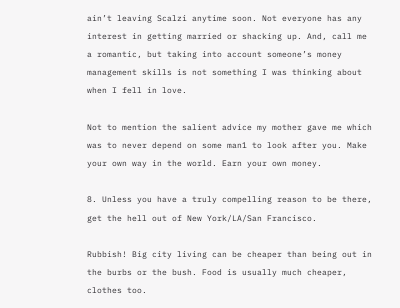ain’t leaving Scalzi anytime soon. Not everyone has any interest in getting married or shacking up. And, call me a romantic, but taking into account someone’s money management skills is not something I was thinking about when I fell in love.

Not to mention the salient advice my mother gave me which was to never depend on some man1 to look after you. Make your own way in the world. Earn your own money.

8. Unless you have a truly compelling reason to be there, get the hell out of New York/LA/San Francisco.

Rubbish! Big city living can be cheaper than being out in the burbs or the bush. Food is usually much cheaper, clothes too.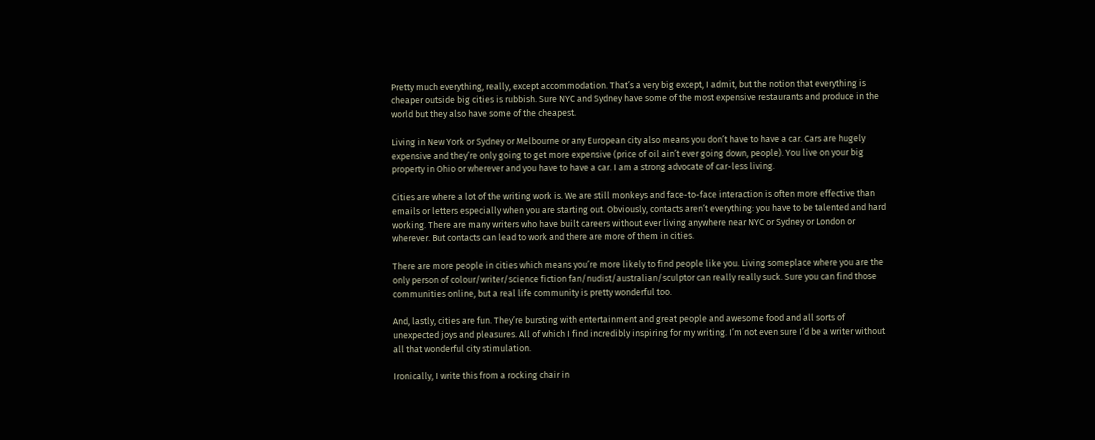Pretty much everything, really, except accommodation. That’s a very big except, I admit, but the notion that everything is cheaper outside big cities is rubbish. Sure NYC and Sydney have some of the most expensive restaurants and produce in the world but they also have some of the cheapest.

Living in New York or Sydney or Melbourne or any European city also means you don’t have to have a car. Cars are hugely expensive and they’re only going to get more expensive (price of oil ain’t ever going down, people). You live on your big property in Ohio or wherever and you have to have a car. I am a strong advocate of car-less living.

Cities are where a lot of the writing work is. We are still monkeys and face-to-face interaction is often more effective than emails or letters especially when you are starting out. Obviously, contacts aren’t everything: you have to be talented and hard working. There are many writers who have built careers without ever living anywhere near NYC or Sydney or London or wherever. But contacts can lead to work and there are more of them in cities.

There are more people in cities which means you’re more likely to find people like you. Living someplace where you are the only person of colour/writer/science fiction fan/nudist/australian/sculptor can really really suck. Sure you can find those communities online, but a real life community is pretty wonderful too.

And, lastly, cities are fun. They’re bursting with entertainment and great people and awesome food and all sorts of unexpected joys and pleasures. All of which I find incredibly inspiring for my writing. I’m not even sure I’d be a writer without all that wonderful city stimulation.

Ironically, I write this from a rocking chair in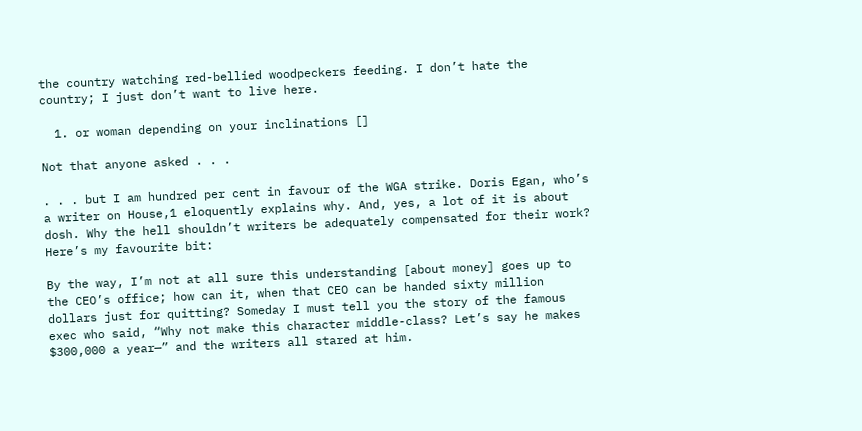the country watching red-bellied woodpeckers feeding. I don’t hate the country; I just don’t want to live here.

  1. or woman depending on your inclinations []

Not that anyone asked . . .

. . . but I am hundred per cent in favour of the WGA strike. Doris Egan, who’s a writer on House,1 eloquently explains why. And, yes, a lot of it is about dosh. Why the hell shouldn’t writers be adequately compensated for their work? Here’s my favourite bit:

By the way, I’m not at all sure this understanding [about money] goes up to the CEO’s office; how can it, when that CEO can be handed sixty million dollars just for quitting? Someday I must tell you the story of the famous exec who said, “Why not make this character middle-class? Let’s say he makes $300,000 a year—” and the writers all stared at him.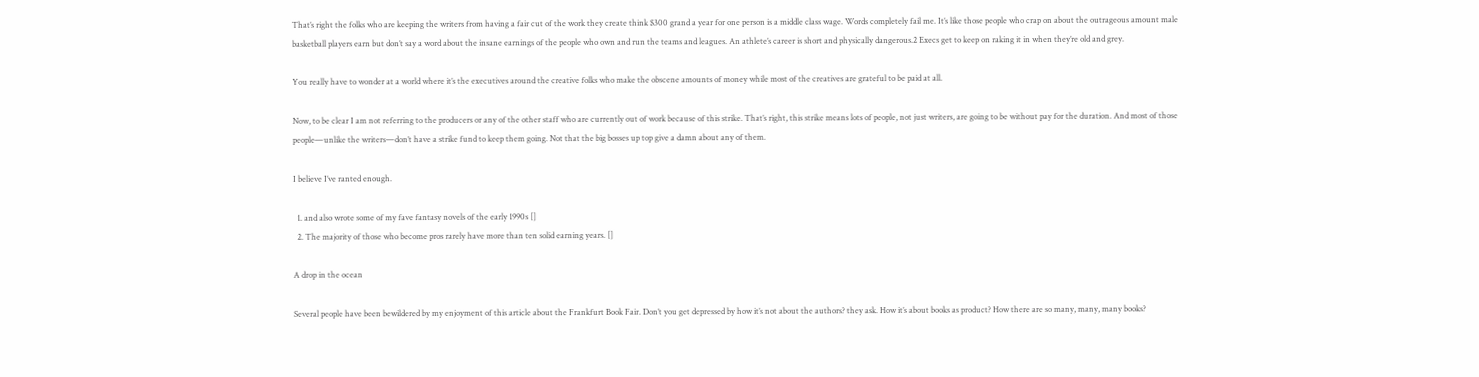That’s right the folks who are keeping the writers from having a fair cut of the work they create think $300 grand a year for one person is a middle class wage. Words completely fail me. It’s like those people who crap on about the outrageous amount male basketball players earn but don’t say a word about the insane earnings of the people who own and run the teams and leagues. An athlete’s career is short and physically dangerous.2 Execs get to keep on raking it in when they’re old and grey.

You really have to wonder at a world where it’s the executives around the creative folks who make the obscene amounts of money while most of the creatives are grateful to be paid at all.

Now, to be clear I am not referring to the producers or any of the other staff who are currently out of work because of this strike. That’s right, this strike means lots of people, not just writers, are going to be without pay for the duration. And most of those people—unlike the writers—don’t have a strike fund to keep them going. Not that the big bosses up top give a damn about any of them.

I believe I’ve ranted enough.

  1. and also wrote some of my fave fantasy novels of the early 1990s []
  2. The majority of those who become pros rarely have more than ten solid earning years. []

A drop in the ocean

Several people have been bewildered by my enjoyment of this article about the Frankfurt Book Fair. Don’t you get depressed by how it’s not about the authors? they ask. How it’s about books as product? How there are so many, many, many books?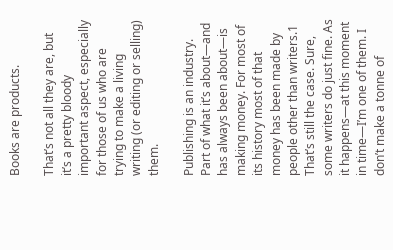Books are products.

That’s not all they are, but it’s a pretty bloody important aspect, especially for those of us who are trying to make a living writing (or editing or selling) them.

Publishing is an industry. Part of what it’s about—and has always been about—is making money. For most of its history most of that money has been made by people other than writers.1 That’s still the case. Sure, some writers do just fine. As it happens—at this moment in time—I’m one of them. I don’t make a tonne of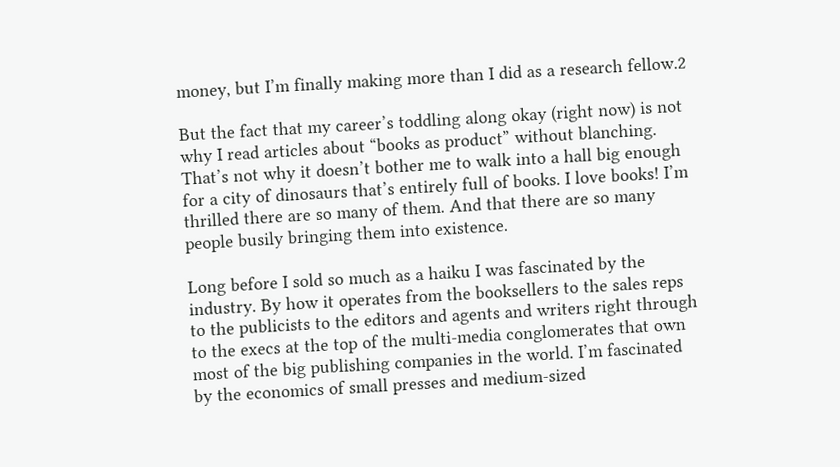money, but I’m finally making more than I did as a research fellow.2

But the fact that my career’s toddling along okay (right now) is not why I read articles about “books as product” without blanching. That’s not why it doesn’t bother me to walk into a hall big enough for a city of dinosaurs that’s entirely full of books. I love books! I’m thrilled there are so many of them. And that there are so many people busily bringing them into existence.

Long before I sold so much as a haiku I was fascinated by the industry. By how it operates from the booksellers to the sales reps to the publicists to the editors and agents and writers right through to the execs at the top of the multi-media conglomerates that own most of the big publishing companies in the world. I’m fascinated by the economics of small presses and medium-sized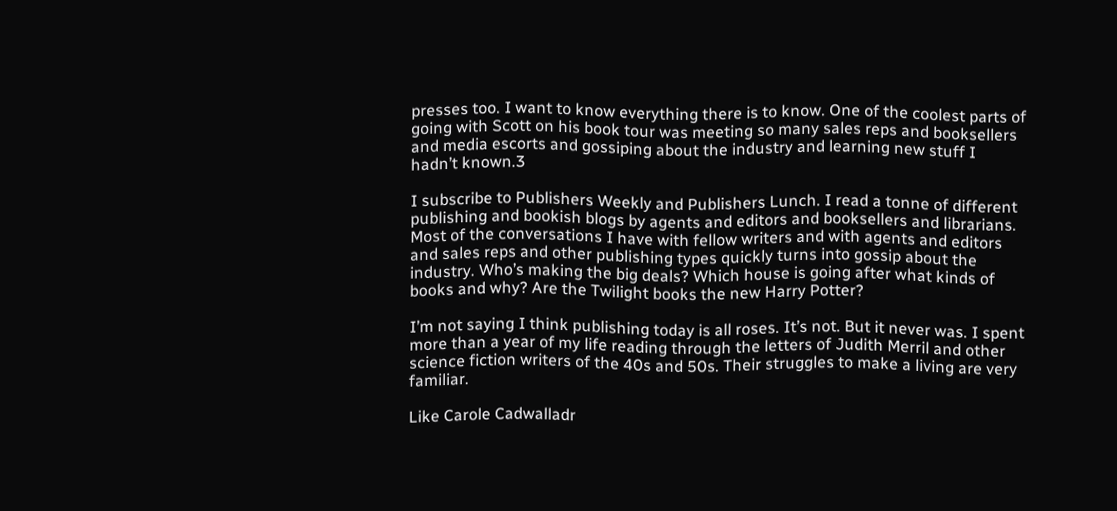presses too. I want to know everything there is to know. One of the coolest parts of going with Scott on his book tour was meeting so many sales reps and booksellers and media escorts and gossiping about the industry and learning new stuff I hadn’t known.3

I subscribe to Publishers Weekly and Publishers Lunch. I read a tonne of different publishing and bookish blogs by agents and editors and booksellers and librarians. Most of the conversations I have with fellow writers and with agents and editors and sales reps and other publishing types quickly turns into gossip about the industry. Who’s making the big deals? Which house is going after what kinds of books and why? Are the Twilight books the new Harry Potter?

I’m not saying I think publishing today is all roses. It’s not. But it never was. I spent more than a year of my life reading through the letters of Judith Merril and other science fiction writers of the 40s and 50s. Their struggles to make a living are very familiar.

Like Carole Cadwalladr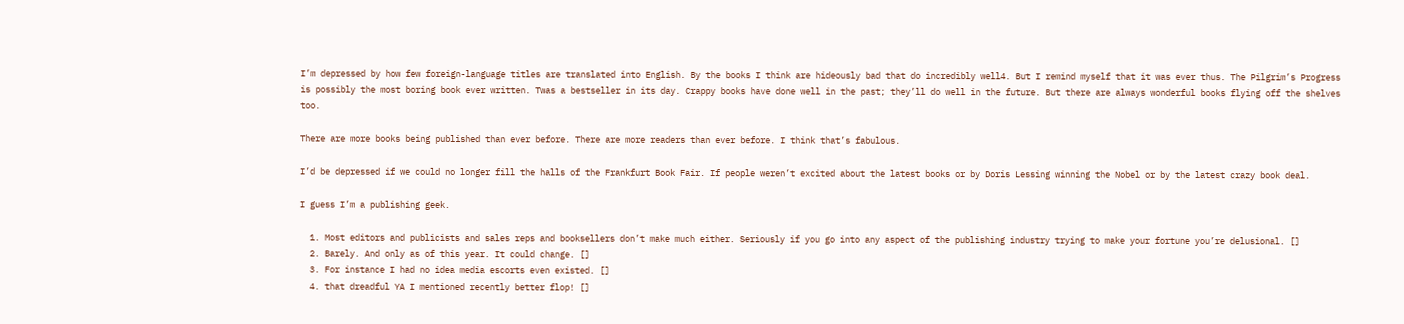I’m depressed by how few foreign-language titles are translated into English. By the books I think are hideously bad that do incredibly well4. But I remind myself that it was ever thus. The Pilgrim’s Progress is possibly the most boring book ever written. Twas a bestseller in its day. Crappy books have done well in the past; they’ll do well in the future. But there are always wonderful books flying off the shelves too.

There are more books being published than ever before. There are more readers than ever before. I think that’s fabulous.

I’d be depressed if we could no longer fill the halls of the Frankfurt Book Fair. If people weren’t excited about the latest books or by Doris Lessing winning the Nobel or by the latest crazy book deal.

I guess I’m a publishing geek.

  1. Most editors and publicists and sales reps and booksellers don’t make much either. Seriously if you go into any aspect of the publishing industry trying to make your fortune you’re delusional. []
  2. Barely. And only as of this year. It could change. []
  3. For instance I had no idea media escorts even existed. []
  4. that dreadful YA I mentioned recently better flop! []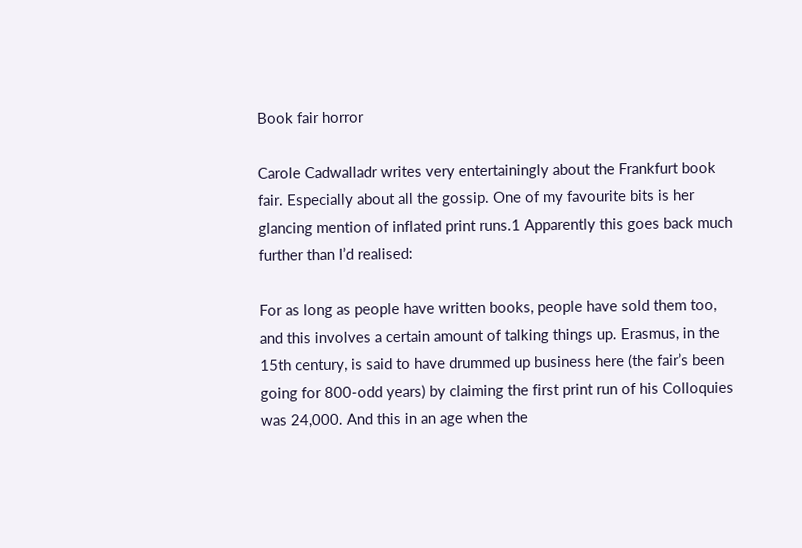Book fair horror

Carole Cadwalladr writes very entertainingly about the Frankfurt book fair. Especially about all the gossip. One of my favourite bits is her glancing mention of inflated print runs.1 Apparently this goes back much further than I’d realised:

For as long as people have written books, people have sold them too, and this involves a certain amount of talking things up. Erasmus, in the 15th century, is said to have drummed up business here (the fair’s been going for 800-odd years) by claiming the first print run of his Colloquies was 24,000. And this in an age when the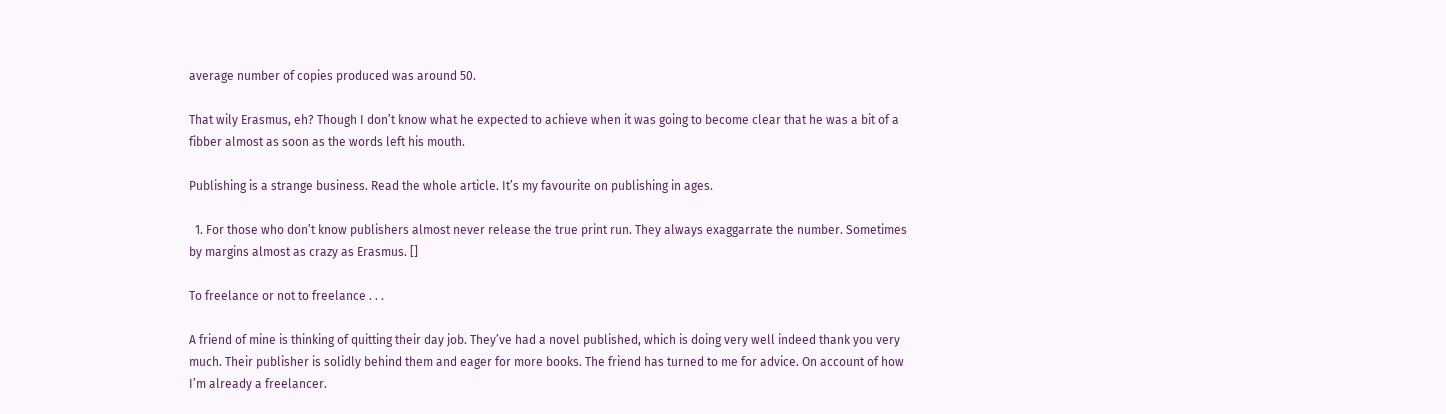average number of copies produced was around 50.

That wily Erasmus, eh? Though I don’t know what he expected to achieve when it was going to become clear that he was a bit of a fibber almost as soon as the words left his mouth.

Publishing is a strange business. Read the whole article. It’s my favourite on publishing in ages.

  1. For those who don’t know publishers almost never release the true print run. They always exaggarrate the number. Sometimes by margins almost as crazy as Erasmus. []

To freelance or not to freelance . . .

A friend of mine is thinking of quitting their day job. They’ve had a novel published, which is doing very well indeed thank you very much. Their publisher is solidly behind them and eager for more books. The friend has turned to me for advice. On account of how I’m already a freelancer.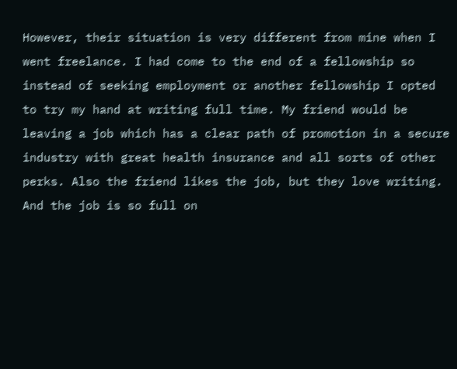However, their situation is very different from mine when I went freelance. I had come to the end of a fellowship so instead of seeking employment or another fellowship I opted to try my hand at writing full time. My friend would be leaving a job which has a clear path of promotion in a secure industry with great health insurance and all sorts of other perks. Also the friend likes the job, but they love writing. And the job is so full on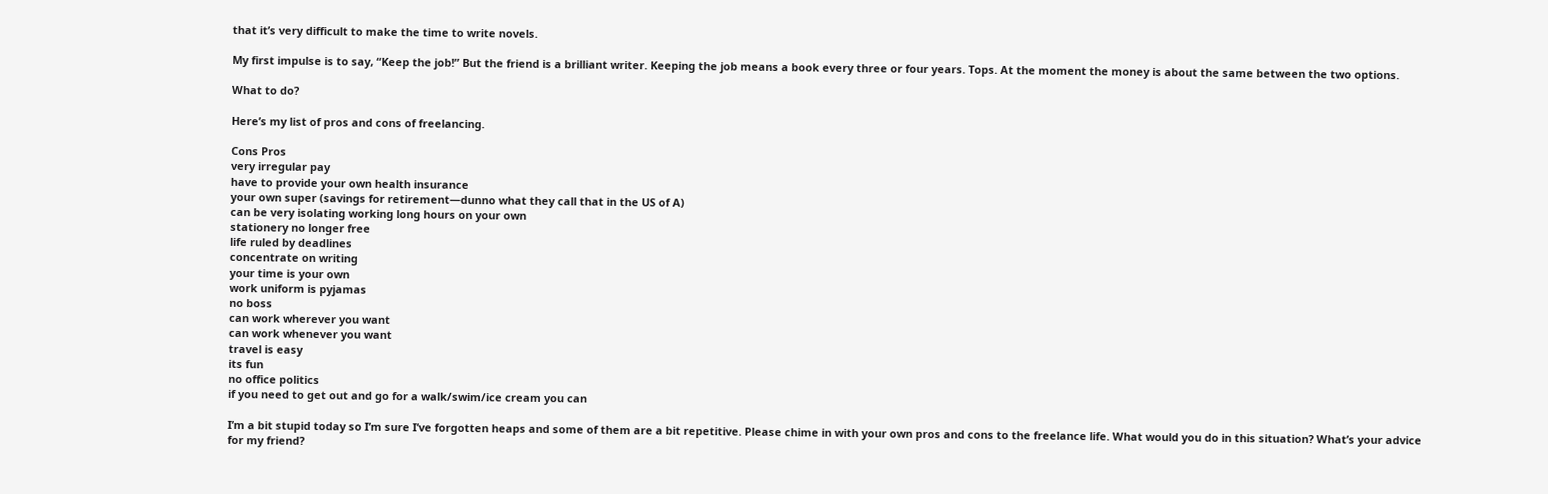that it’s very difficult to make the time to write novels.

My first impulse is to say, “Keep the job!” But the friend is a brilliant writer. Keeping the job means a book every three or four years. Tops. At the moment the money is about the same between the two options.

What to do?

Here’s my list of pros and cons of freelancing.

Cons Pros
very irregular pay
have to provide your own health insurance
your own super (savings for retirement—dunno what they call that in the US of A)
can be very isolating working long hours on your own
stationery no longer free
life ruled by deadlines
concentrate on writing
your time is your own
work uniform is pyjamas
no boss
can work wherever you want
can work whenever you want
travel is easy
its fun
no office politics
if you need to get out and go for a walk/swim/ice cream you can

I’m a bit stupid today so I’m sure I’ve forgotten heaps and some of them are a bit repetitive. Please chime in with your own pros and cons to the freelance life. What would you do in this situation? What’s your advice for my friend?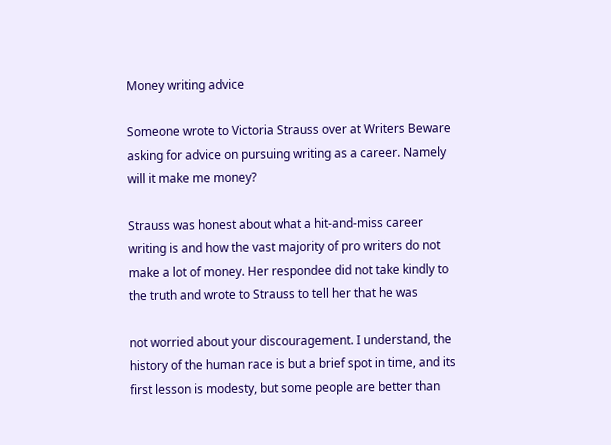Money writing advice

Someone wrote to Victoria Strauss over at Writers Beware asking for advice on pursuing writing as a career. Namely will it make me money?

Strauss was honest about what a hit-and-miss career writing is and how the vast majority of pro writers do not make a lot of money. Her respondee did not take kindly to the truth and wrote to Strauss to tell her that he was

not worried about your discouragement. I understand, the history of the human race is but a brief spot in time, and its first lesson is modesty, but some people are better than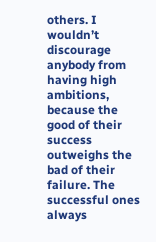others. I wouldn’t discourage anybody from having high ambitions, because the good of their success outweighs the bad of their failure. The successful ones always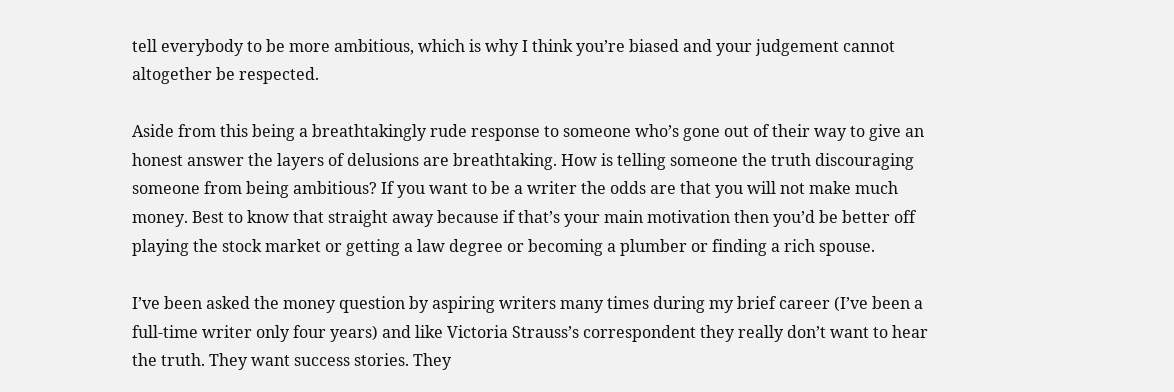tell everybody to be more ambitious, which is why I think you’re biased and your judgement cannot altogether be respected.

Aside from this being a breathtakingly rude response to someone who’s gone out of their way to give an honest answer the layers of delusions are breathtaking. How is telling someone the truth discouraging someone from being ambitious? If you want to be a writer the odds are that you will not make much money. Best to know that straight away because if that’s your main motivation then you’d be better off playing the stock market or getting a law degree or becoming a plumber or finding a rich spouse.

I’ve been asked the money question by aspiring writers many times during my brief career (I’ve been a full-time writer only four years) and like Victoria Strauss’s correspondent they really don’t want to hear the truth. They want success stories. They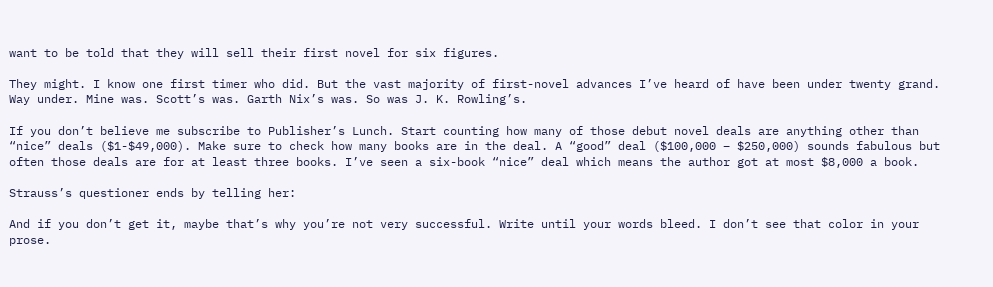want to be told that they will sell their first novel for six figures.

They might. I know one first timer who did. But the vast majority of first-novel advances I’ve heard of have been under twenty grand. Way under. Mine was. Scott’s was. Garth Nix’s was. So was J. K. Rowling’s.

If you don’t believe me subscribe to Publisher’s Lunch. Start counting how many of those debut novel deals are anything other than “nice” deals ($1-$49,000). Make sure to check how many books are in the deal. A “good” deal ($100,000 – $250,000) sounds fabulous but often those deals are for at least three books. I’ve seen a six-book “nice” deal which means the author got at most $8,000 a book.

Strauss’s questioner ends by telling her:

And if you don’t get it, maybe that’s why you’re not very successful. Write until your words bleed. I don’t see that color in your prose.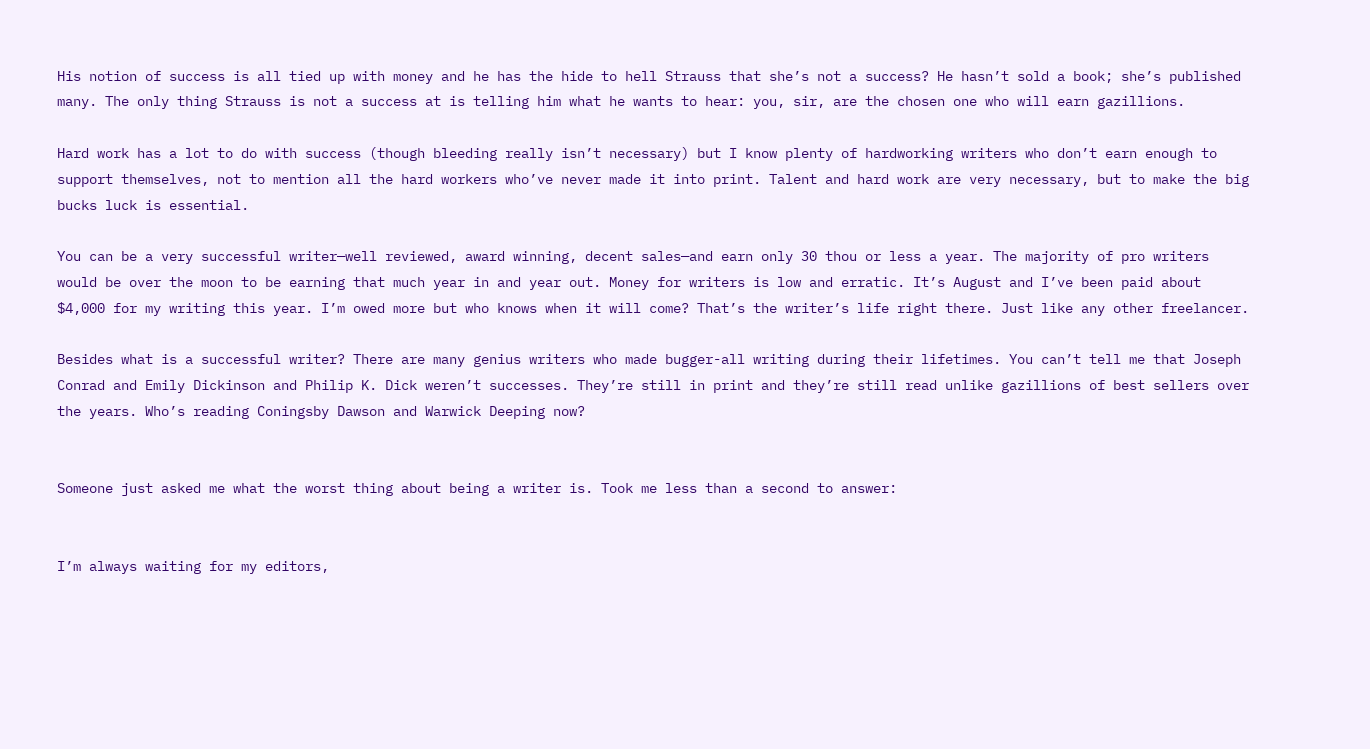His notion of success is all tied up with money and he has the hide to hell Strauss that she’s not a success? He hasn’t sold a book; she’s published many. The only thing Strauss is not a success at is telling him what he wants to hear: you, sir, are the chosen one who will earn gazillions.

Hard work has a lot to do with success (though bleeding really isn’t necessary) but I know plenty of hardworking writers who don’t earn enough to support themselves, not to mention all the hard workers who’ve never made it into print. Talent and hard work are very necessary, but to make the big bucks luck is essential.

You can be a very successful writer—well reviewed, award winning, decent sales—and earn only 30 thou or less a year. The majority of pro writers would be over the moon to be earning that much year in and year out. Money for writers is low and erratic. It’s August and I’ve been paid about $4,000 for my writing this year. I’m owed more but who knows when it will come? That’s the writer’s life right there. Just like any other freelancer.

Besides what is a successful writer? There are many genius writers who made bugger-all writing during their lifetimes. You can’t tell me that Joseph Conrad and Emily Dickinson and Philip K. Dick weren’t successes. They’re still in print and they’re still read unlike gazillions of best sellers over the years. Who’s reading Coningsby Dawson and Warwick Deeping now?


Someone just asked me what the worst thing about being a writer is. Took me less than a second to answer:


I’m always waiting for my editors,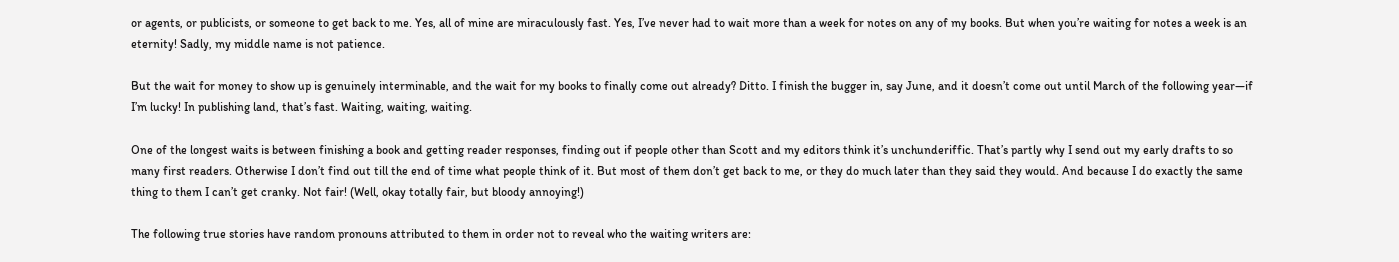or agents, or publicists, or someone to get back to me. Yes, all of mine are miraculously fast. Yes, I’ve never had to wait more than a week for notes on any of my books. But when you’re waiting for notes a week is an eternity! Sadly, my middle name is not patience.

But the wait for money to show up is genuinely interminable, and the wait for my books to finally come out already? Ditto. I finish the bugger in, say June, and it doesn’t come out until March of the following year—if I’m lucky! In publishing land, that’s fast. Waiting, waiting, waiting.

One of the longest waits is between finishing a book and getting reader responses, finding out if people other than Scott and my editors think it’s unchunderiffic. That’s partly why I send out my early drafts to so many first readers. Otherwise I don’t find out till the end of time what people think of it. But most of them don’t get back to me, or they do much later than they said they would. And because I do exactly the same thing to them I can’t get cranky. Not fair! (Well, okay totally fair, but bloody annoying!)

The following true stories have random pronouns attributed to them in order not to reveal who the waiting writers are: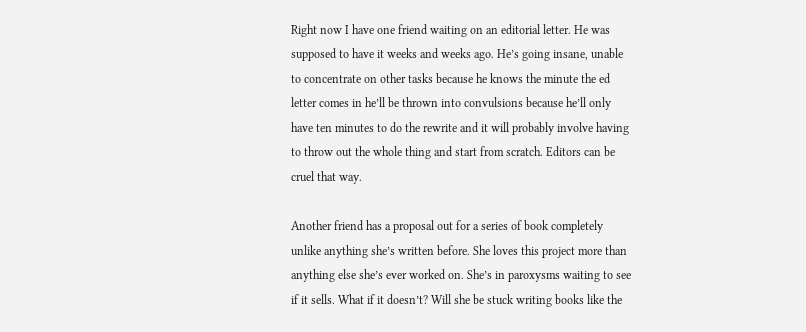Right now I have one friend waiting on an editorial letter. He was supposed to have it weeks and weeks ago. He’s going insane, unable to concentrate on other tasks because he knows the minute the ed letter comes in he’ll be thrown into convulsions because he’ll only have ten minutes to do the rewrite and it will probably involve having to throw out the whole thing and start from scratch. Editors can be cruel that way.

Another friend has a proposal out for a series of book completely unlike anything she’s written before. She loves this project more than anything else she’s ever worked on. She’s in paroxysms waiting to see if it sells. What if it doesn’t? Will she be stuck writing books like the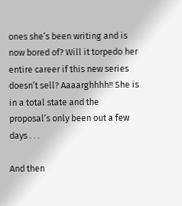ones she’s been writing and is now bored of? Will it torpedo her entire career if this new series doesn’t sell? Aaaarghhhh!! She is in a total state and the proposal’s only been out a few days . . .

And then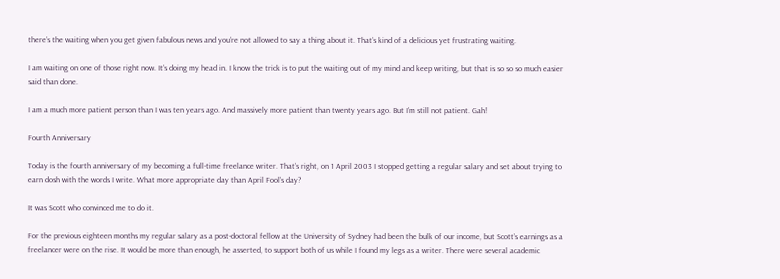there’s the waiting when you get given fabulous news and you’re not allowed to say a thing about it. That’s kind of a delicious yet frustrating waiting.

I am waiting on one of those right now. It’s doing my head in. I know the trick is to put the waiting out of my mind and keep writing, but that is so so so much easier said than done.

I am a much more patient person than I was ten years ago. And massively more patient than twenty years ago. But I’m still not patient. Gah!

Fourth Anniversary

Today is the fourth anniversary of my becoming a full-time freelance writer. That’s right, on 1 April 2003 I stopped getting a regular salary and set about trying to earn dosh with the words I write. What more appropriate day than April Fool’s day?

It was Scott who convinced me to do it.

For the previous eighteen months my regular salary as a post-doctoral fellow at the University of Sydney had been the bulk of our income, but Scott’s earnings as a freelancer were on the rise. It would be more than enough, he asserted, to support both of us while I found my legs as a writer. There were several academic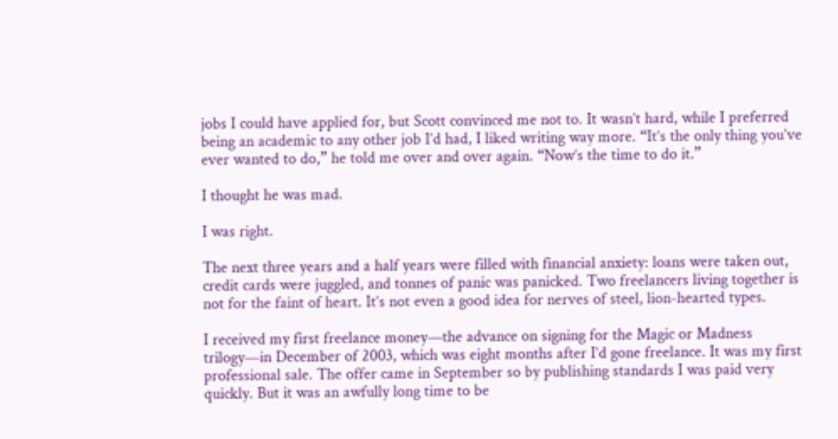jobs I could have applied for, but Scott convinced me not to. It wasn’t hard, while I preferred being an academic to any other job I’d had, I liked writing way more. “It’s the only thing you’ve ever wanted to do,” he told me over and over again. “Now’s the time to do it.”

I thought he was mad.

I was right.

The next three years and a half years were filled with financial anxiety: loans were taken out, credit cards were juggled, and tonnes of panic was panicked. Two freelancers living together is not for the faint of heart. It’s not even a good idea for nerves of steel, lion-hearted types.

I received my first freelance money—the advance on signing for the Magic or Madness trilogy—in December of 2003, which was eight months after I’d gone freelance. It was my first professional sale. The offer came in September so by publishing standards I was paid very quickly. But it was an awfully long time to be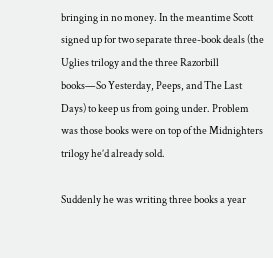bringing in no money. In the meantime Scott signed up for two separate three-book deals (the Uglies trilogy and the three Razorbill books—So Yesterday, Peeps, and The Last Days) to keep us from going under. Problem was those books were on top of the Midnighters trilogy he’d already sold.

Suddenly he was writing three books a year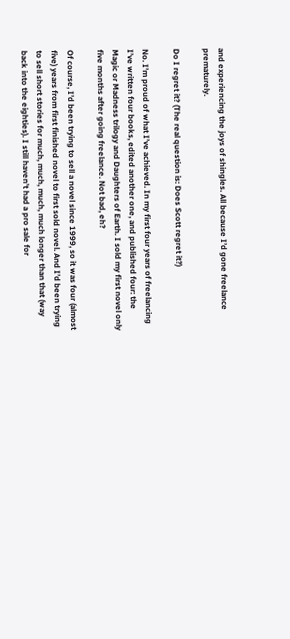and experiencing the joys of shingles. All because I’d gone freelance prematurely.

Do I regret it? (The real question is: Does Scott regret it?)

No. I’m proud of what I’ve achieved. In my first four years of freelancing I’ve written four books, edited another one, and published four: the Magic or Madness trilogy and Daughters of Earth. I sold my first novel only five months after going freelance. Not bad, eh?

Of course, I’d been trying to sell a novel since 1999, so it was four (almost five) years from first finished novel to first sold novel. And I’d been trying to sell short stories for much, much, much, much longer than that (way back into the eighties). I still haven’t had a pro sale for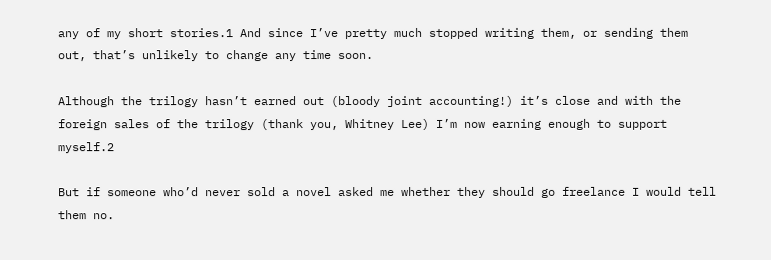any of my short stories.1 And since I’ve pretty much stopped writing them, or sending them out, that’s unlikely to change any time soon.

Although the trilogy hasn’t earned out (bloody joint accounting!) it’s close and with the foreign sales of the trilogy (thank you, Whitney Lee) I’m now earning enough to support myself.2

But if someone who’d never sold a novel asked me whether they should go freelance I would tell them no.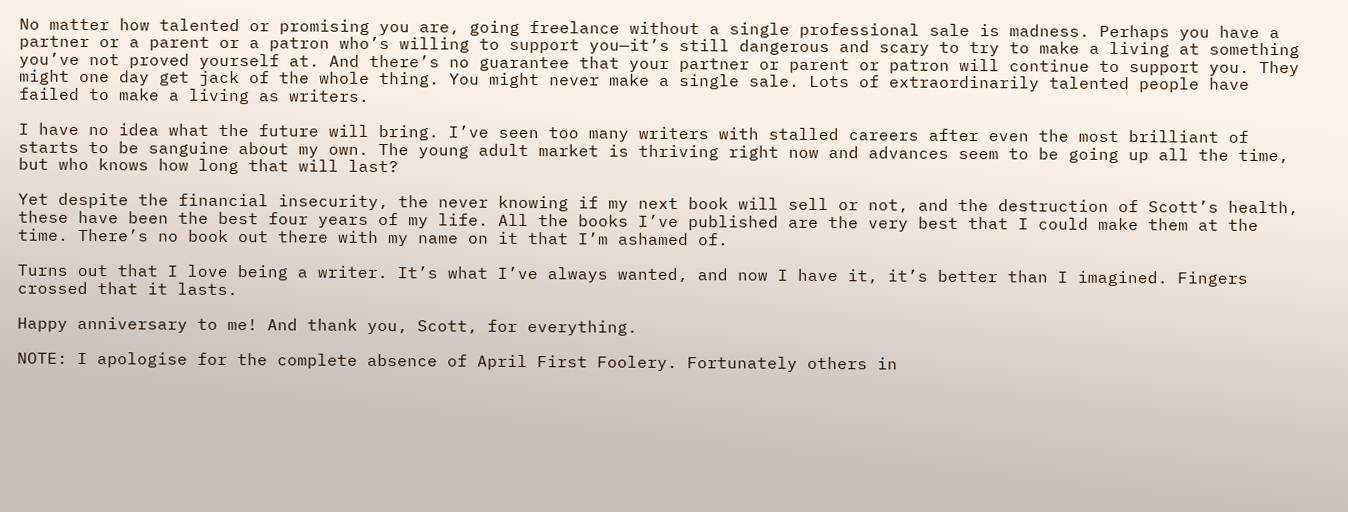No matter how talented or promising you are, going freelance without a single professional sale is madness. Perhaps you have a partner or a parent or a patron who’s willing to support you—it’s still dangerous and scary to try to make a living at something you’ve not proved yourself at. And there’s no guarantee that your partner or parent or patron will continue to support you. They might one day get jack of the whole thing. You might never make a single sale. Lots of extraordinarily talented people have failed to make a living as writers.

I have no idea what the future will bring. I’ve seen too many writers with stalled careers after even the most brilliant of starts to be sanguine about my own. The young adult market is thriving right now and advances seem to be going up all the time, but who knows how long that will last?

Yet despite the financial insecurity, the never knowing if my next book will sell or not, and the destruction of Scott’s health, these have been the best four years of my life. All the books I’ve published are the very best that I could make them at the time. There’s no book out there with my name on it that I’m ashamed of.

Turns out that I love being a writer. It’s what I’ve always wanted, and now I have it, it’s better than I imagined. Fingers crossed that it lasts.

Happy anniversary to me! And thank you, Scott, for everything.

NOTE: I apologise for the complete absence of April First Foolery. Fortunately others in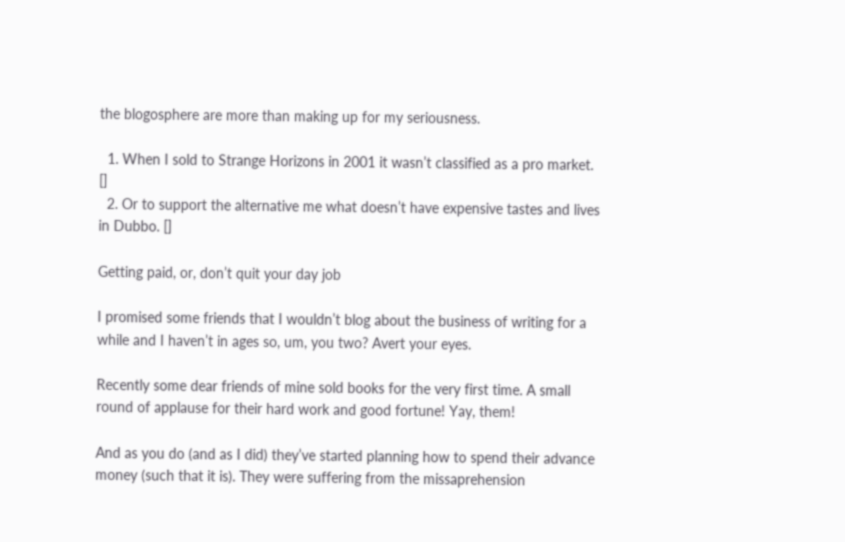the blogosphere are more than making up for my seriousness.

  1. When I sold to Strange Horizons in 2001 it wasn’t classified as a pro market. []
  2. Or to support the alternative me what doesn’t have expensive tastes and lives in Dubbo. []

Getting paid, or, don’t quit your day job

I promised some friends that I wouldn’t blog about the business of writing for a while and I haven’t in ages so, um, you two? Avert your eyes.

Recently some dear friends of mine sold books for the very first time. A small round of applause for their hard work and good fortune! Yay, them!

And as you do (and as I did) they’ve started planning how to spend their advance money (such that it is). They were suffering from the missaprehension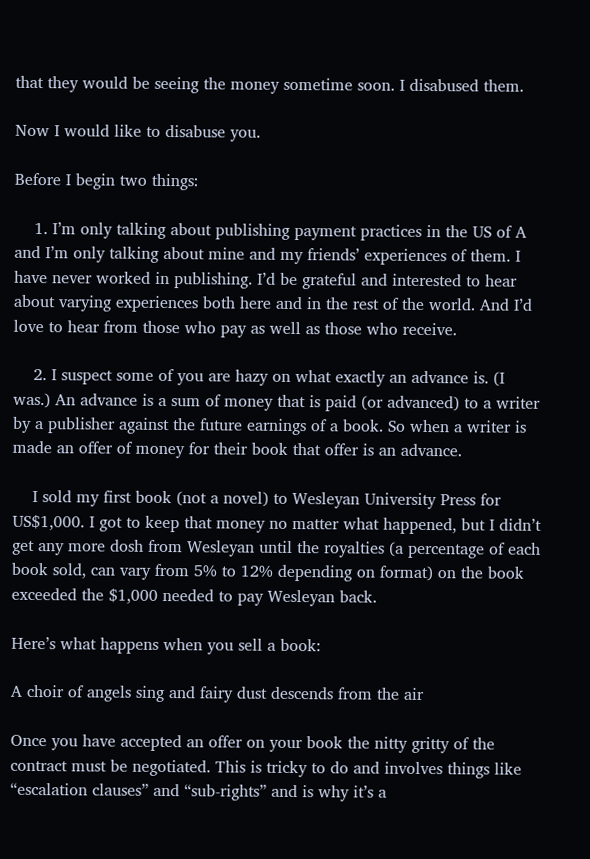that they would be seeing the money sometime soon. I disabused them.

Now I would like to disabuse you.

Before I begin two things:

    1. I’m only talking about publishing payment practices in the US of A and I’m only talking about mine and my friends’ experiences of them. I have never worked in publishing. I’d be grateful and interested to hear about varying experiences both here and in the rest of the world. And I’d love to hear from those who pay as well as those who receive.

    2. I suspect some of you are hazy on what exactly an advance is. (I was.) An advance is a sum of money that is paid (or advanced) to a writer by a publisher against the future earnings of a book. So when a writer is made an offer of money for their book that offer is an advance.

    I sold my first book (not a novel) to Wesleyan University Press for US$1,000. I got to keep that money no matter what happened, but I didn’t get any more dosh from Wesleyan until the royalties (a percentage of each book sold, can vary from 5% to 12% depending on format) on the book exceeded the $1,000 needed to pay Wesleyan back.

Here’s what happens when you sell a book:

A choir of angels sing and fairy dust descends from the air

Once you have accepted an offer on your book the nitty gritty of the contract must be negotiated. This is tricky to do and involves things like “escalation clauses” and “sub-rights” and is why it’s a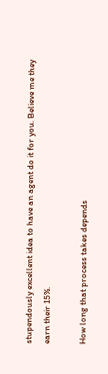stupendously excellent idea to have an agent do it for you. Believe me they earn their 15%.

How long that process takes depends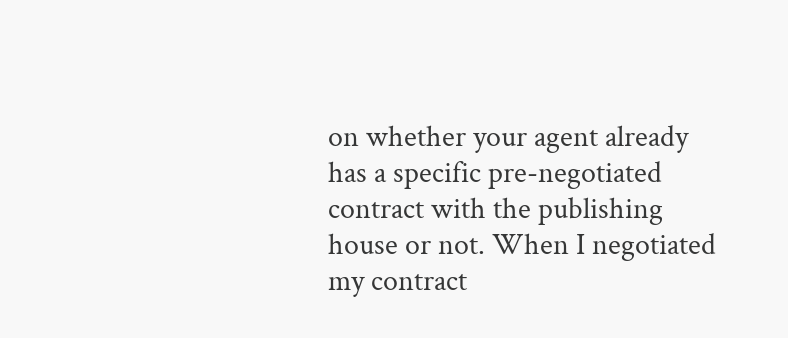on whether your agent already has a specific pre-negotiated contract with the publishing house or not. When I negotiated my contract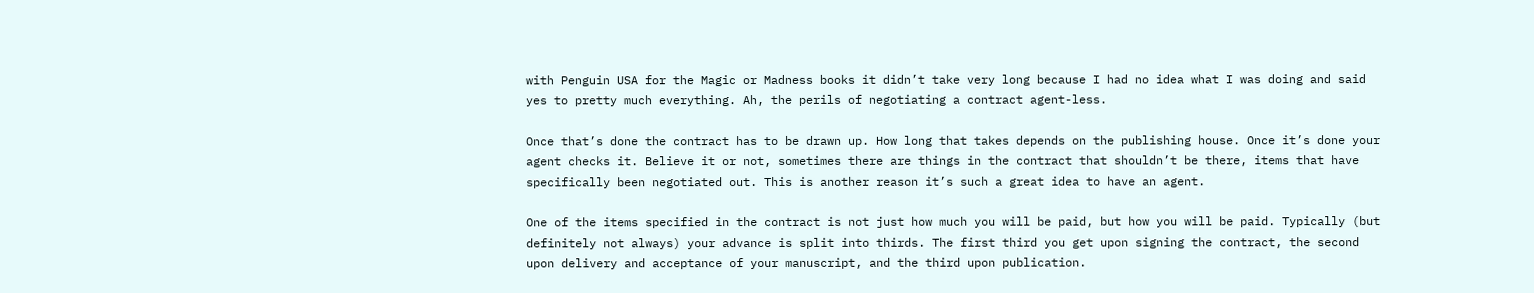with Penguin USA for the Magic or Madness books it didn’t take very long because I had no idea what I was doing and said yes to pretty much everything. Ah, the perils of negotiating a contract agent-less.

Once that’s done the contract has to be drawn up. How long that takes depends on the publishing house. Once it’s done your agent checks it. Believe it or not, sometimes there are things in the contract that shouldn’t be there, items that have specifically been negotiated out. This is another reason it’s such a great idea to have an agent.

One of the items specified in the contract is not just how much you will be paid, but how you will be paid. Typically (but definitely not always) your advance is split into thirds. The first third you get upon signing the contract, the second upon delivery and acceptance of your manuscript, and the third upon publication.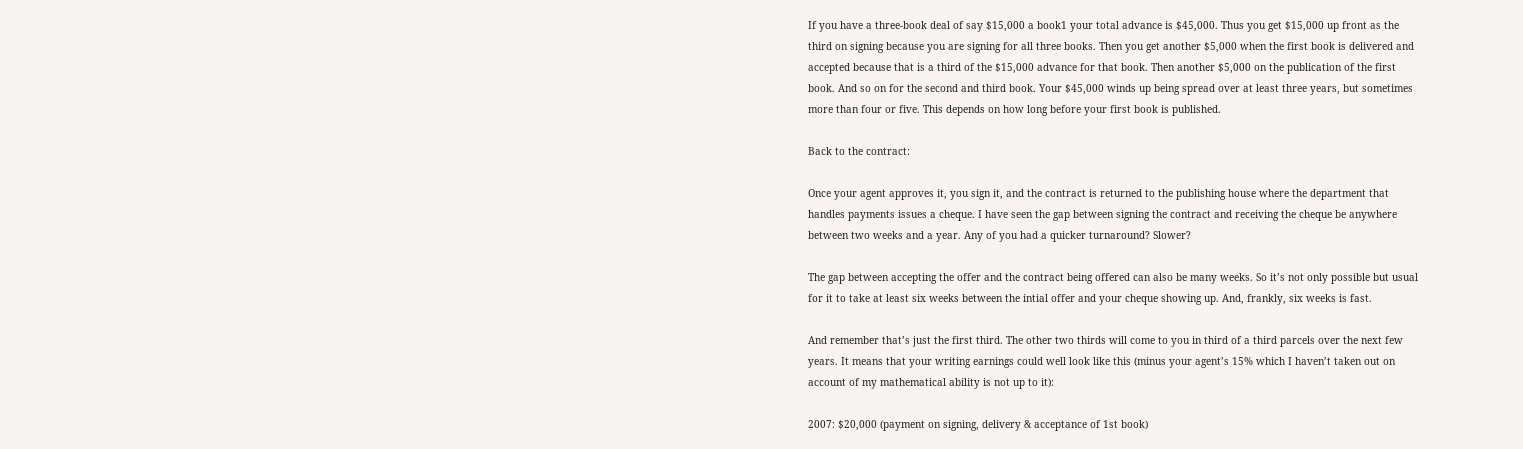If you have a three-book deal of say $15,000 a book1 your total advance is $45,000. Thus you get $15,000 up front as the third on signing because you are signing for all three books. Then you get another $5,000 when the first book is delivered and accepted because that is a third of the $15,000 advance for that book. Then another $5,000 on the publication of the first book. And so on for the second and third book. Your $45,000 winds up being spread over at least three years, but sometimes more than four or five. This depends on how long before your first book is published.

Back to the contract:

Once your agent approves it, you sign it, and the contract is returned to the publishing house where the department that handles payments issues a cheque. I have seen the gap between signing the contract and receiving the cheque be anywhere between two weeks and a year. Any of you had a quicker turnaround? Slower?

The gap between accepting the offer and the contract being offered can also be many weeks. So it’s not only possible but usual for it to take at least six weeks between the intial offer and your cheque showing up. And, frankly, six weeks is fast.

And remember that’s just the first third. The other two thirds will come to you in third of a third parcels over the next few years. It means that your writing earnings could well look like this (minus your agent’s 15% which I haven’t taken out on account of my mathematical ability is not up to it):

2007: $20,000 (payment on signing, delivery & acceptance of 1st book)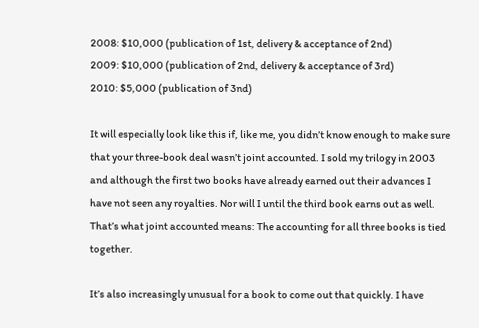2008: $10,000 (publication of 1st, delivery & acceptance of 2nd)
2009: $10,000 (publication of 2nd, delivery & acceptance of 3rd)
2010: $5,000 (publication of 3nd)

It will especially look like this if, like me, you didn’t know enough to make sure that your three-book deal wasn’t joint accounted. I sold my trilogy in 2003 and although the first two books have already earned out their advances I have not seen any royalties. Nor will I until the third book earns out as well. That’s what joint accounted means: The accounting for all three books is tied together.

It’s also increasingly unusual for a book to come out that quickly. I have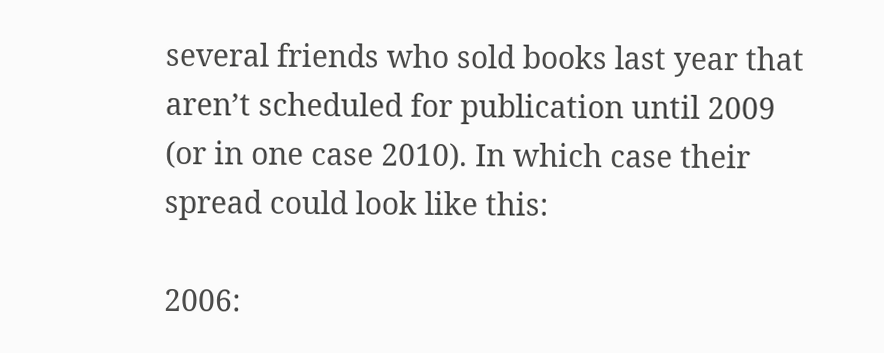several friends who sold books last year that aren’t scheduled for publication until 2009 (or in one case 2010). In which case their spread could look like this:

2006: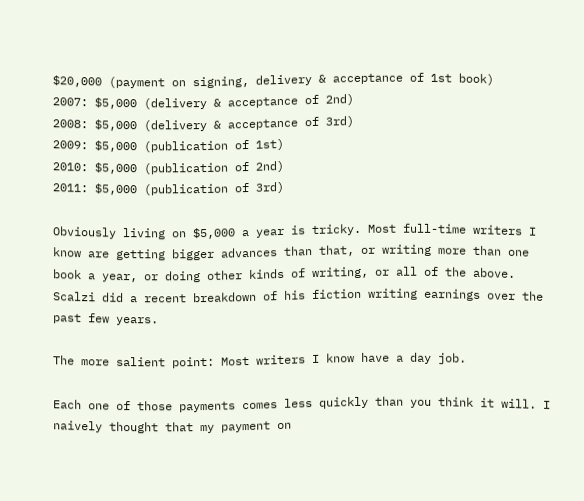$20,000 (payment on signing, delivery & acceptance of 1st book)
2007: $5,000 (delivery & acceptance of 2nd)
2008: $5,000 (delivery & acceptance of 3rd)
2009: $5,000 (publication of 1st)
2010: $5,000 (publication of 2nd)
2011: $5,000 (publication of 3rd)

Obviously living on $5,000 a year is tricky. Most full-time writers I know are getting bigger advances than that, or writing more than one book a year, or doing other kinds of writing, or all of the above. Scalzi did a recent breakdown of his fiction writing earnings over the past few years.

The more salient point: Most writers I know have a day job.

Each one of those payments comes less quickly than you think it will. I naively thought that my payment on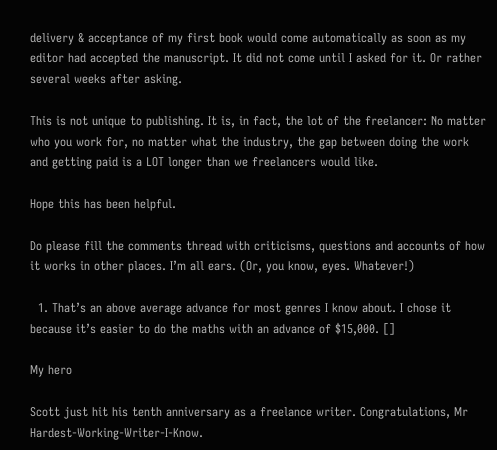delivery & acceptance of my first book would come automatically as soon as my editor had accepted the manuscript. It did not come until I asked for it. Or rather several weeks after asking.

This is not unique to publishing. It is, in fact, the lot of the freelancer: No matter who you work for, no matter what the industry, the gap between doing the work and getting paid is a LOT longer than we freelancers would like.

Hope this has been helpful.

Do please fill the comments thread with criticisms, questions and accounts of how it works in other places. I’m all ears. (Or, you know, eyes. Whatever!)

  1. That’s an above average advance for most genres I know about. I chose it because it’s easier to do the maths with an advance of $15,000. []

My hero

Scott just hit his tenth anniversary as a freelance writer. Congratulations, Mr Hardest-Working-Writer-I-Know.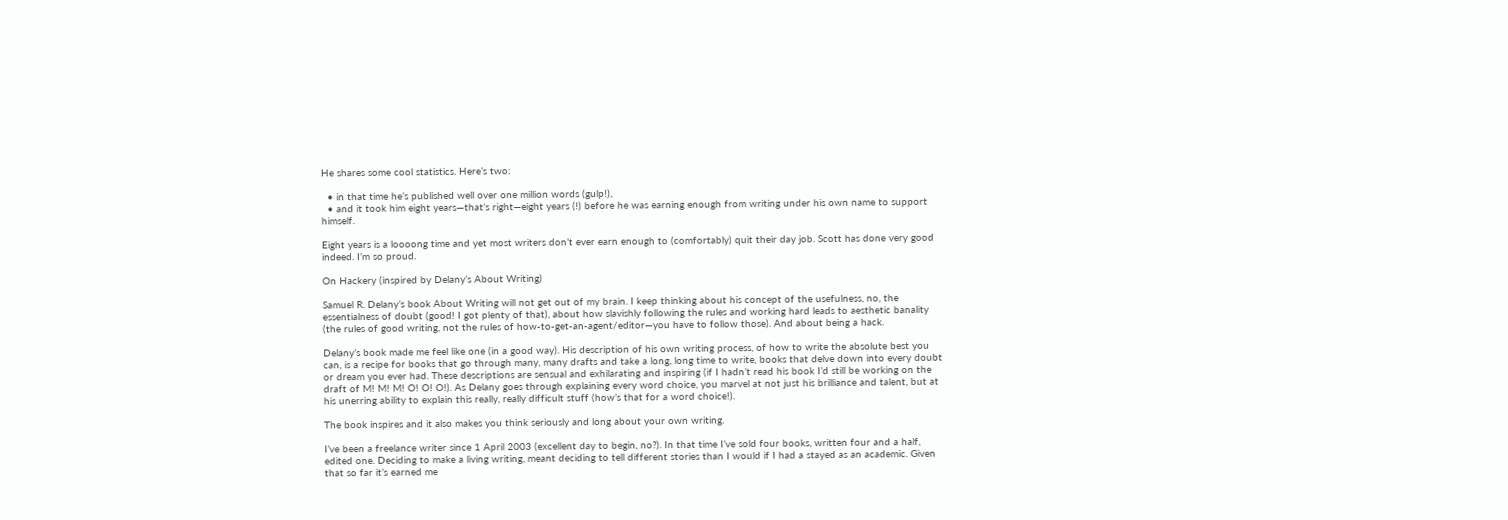He shares some cool statistics. Here’s two:

  • in that time he’s published well over one million words (gulp!),
  • and it took him eight years—that’s right—eight years (!) before he was earning enough from writing under his own name to support himself.

Eight years is a loooong time and yet most writers don’t ever earn enough to (comfortably) quit their day job. Scott has done very good indeed. I’m so proud.

On Hackery (inspired by Delany’s About Writing)

Samuel R. Delany’s book About Writing will not get out of my brain. I keep thinking about his concept of the usefulness, no, the essentialness of doubt (good! I got plenty of that), about how slavishly following the rules and working hard leads to aesthetic banality (the rules of good writing, not the rules of how-to-get-an-agent/editor—you have to follow those). And about being a hack.

Delany’s book made me feel like one (in a good way). His description of his own writing process, of how to write the absolute best you can, is a recipe for books that go through many, many drafts and take a long, long time to write, books that delve down into every doubt or dream you ever had. These descriptions are sensual and exhilarating and inspiring (if I hadn’t read his book I’d still be working on the draft of M! M! M! O! O! O!). As Delany goes through explaining every word choice, you marvel at not just his brilliance and talent, but at his unerring ability to explain this really, really difficult stuff (how’s that for a word choice!).

The book inspires and it also makes you think seriously and long about your own writing.

I’ve been a freelance writer since 1 April 2003 (excellent day to begin, no?). In that time I’ve sold four books, written four and a half, edited one. Deciding to make a living writing, meant deciding to tell different stories than I would if I had a stayed as an academic. Given that so far it’s earned me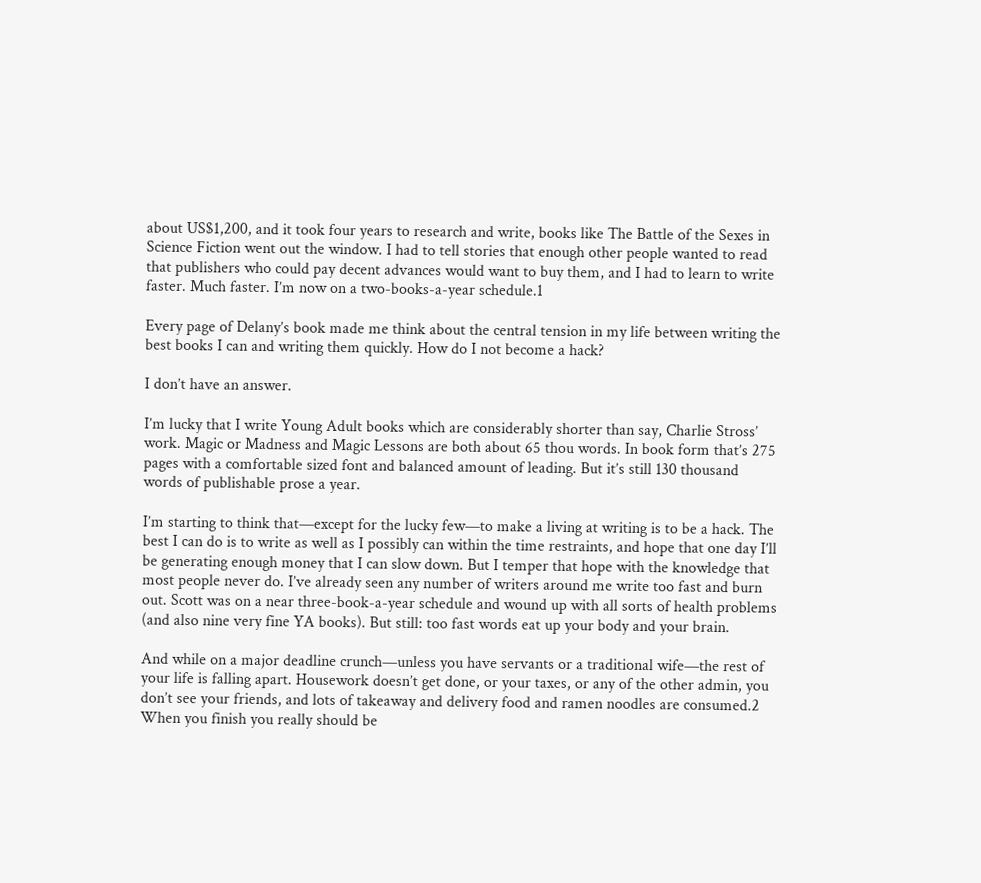about US$1,200, and it took four years to research and write, books like The Battle of the Sexes in Science Fiction went out the window. I had to tell stories that enough other people wanted to read that publishers who could pay decent advances would want to buy them, and I had to learn to write faster. Much faster. I’m now on a two-books-a-year schedule.1

Every page of Delany’s book made me think about the central tension in my life between writing the best books I can and writing them quickly. How do I not become a hack?

I don’t have an answer.

I’m lucky that I write Young Adult books which are considerably shorter than say, Charlie Stross’ work. Magic or Madness and Magic Lessons are both about 65 thou words. In book form that’s 275 pages with a comfortable sized font and balanced amount of leading. But it’s still 130 thousand words of publishable prose a year.

I’m starting to think that—except for the lucky few—to make a living at writing is to be a hack. The best I can do is to write as well as I possibly can within the time restraints, and hope that one day I’ll be generating enough money that I can slow down. But I temper that hope with the knowledge that most people never do. I’ve already seen any number of writers around me write too fast and burn out. Scott was on a near three-book-a-year schedule and wound up with all sorts of health problems (and also nine very fine YA books). But still: too fast words eat up your body and your brain.

And while on a major deadline crunch—unless you have servants or a traditional wife—the rest of your life is falling apart. Housework doesn’t get done, or your taxes, or any of the other admin, you don’t see your friends, and lots of takeaway and delivery food and ramen noodles are consumed.2 When you finish you really should be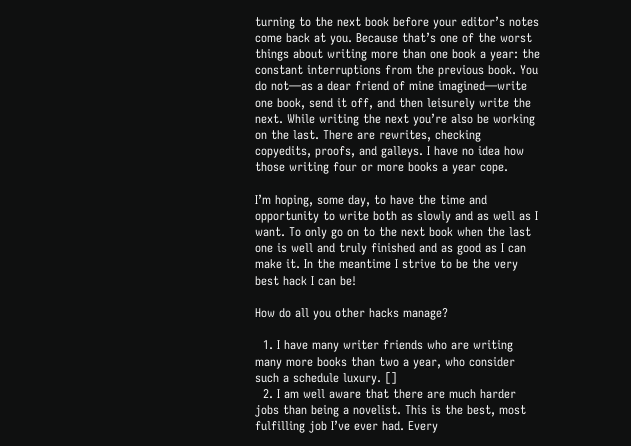turning to the next book before your editor’s notes come back at you. Because that’s one of the worst things about writing more than one book a year: the constant interruptions from the previous book. You do not—as a dear friend of mine imagined—write one book, send it off, and then leisurely write the next. While writing the next you’re also be working on the last. There are rewrites, checking copyedits, proofs, and galleys. I have no idea how those writing four or more books a year cope.

I’m hoping, some day, to have the time and opportunity to write both as slowly and as well as I want. To only go on to the next book when the last one is well and truly finished and as good as I can make it. In the meantime I strive to be the very best hack I can be!

How do all you other hacks manage?

  1. I have many writer friends who are writing many more books than two a year, who consider such a schedule luxury. []
  2. I am well aware that there are much harder jobs than being a novelist. This is the best, most fulfilling job I’ve ever had. Every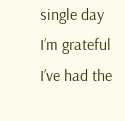single day I’m grateful I’ve had the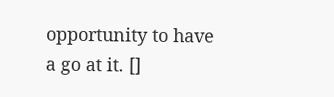opportunity to have a go at it. []